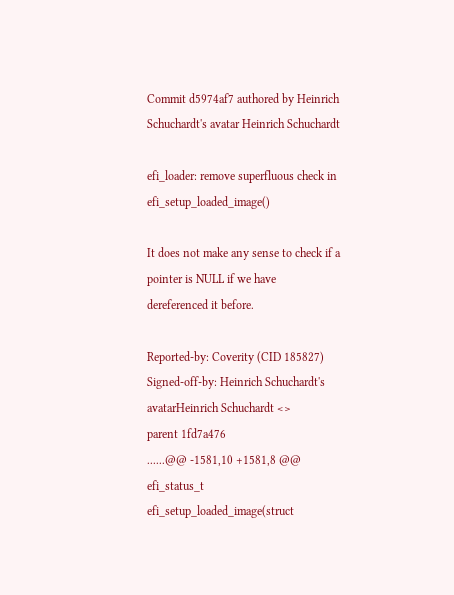Commit d5974af7 authored by Heinrich Schuchardt's avatar Heinrich Schuchardt

efi_loader: remove superfluous check in efi_setup_loaded_image()

It does not make any sense to check if a pointer is NULL if we have
dereferenced it before.

Reported-by: Coverity (CID 185827)
Signed-off-by: Heinrich Schuchardt's avatarHeinrich Schuchardt <>
parent 1fd7a476
......@@ -1581,10 +1581,8 @@ efi_status_t efi_setup_loaded_image(struct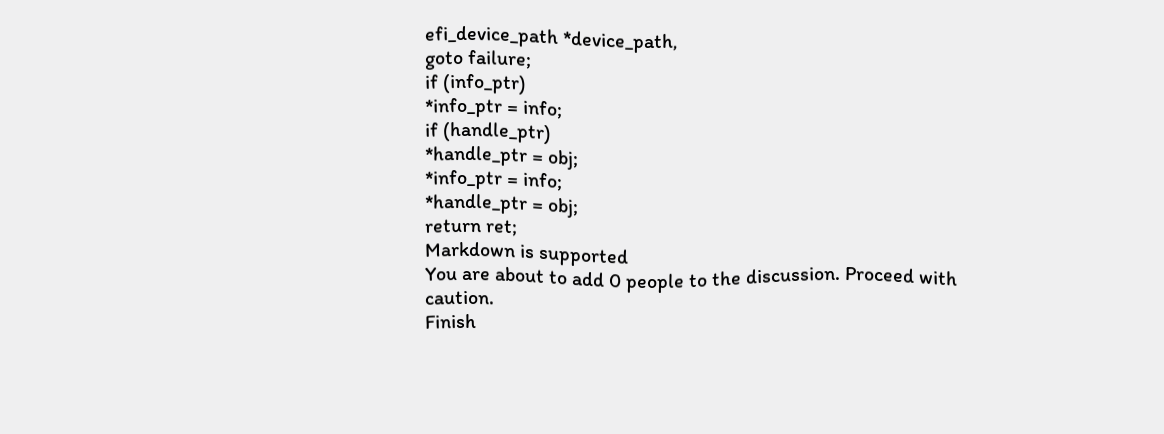efi_device_path *device_path,
goto failure;
if (info_ptr)
*info_ptr = info;
if (handle_ptr)
*handle_ptr = obj;
*info_ptr = info;
*handle_ptr = obj;
return ret;
Markdown is supported
You are about to add 0 people to the discussion. Proceed with caution.
Finish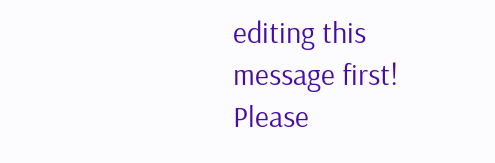editing this message first!
Please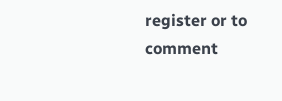register or to comment